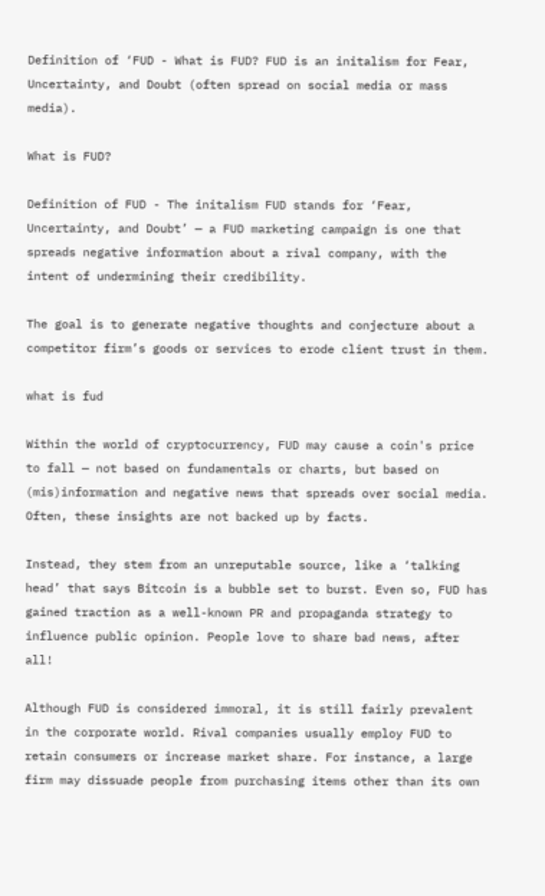Definition of ‘FUD - What is FUD? FUD is an initalism for Fear, Uncertainty, and Doubt (often spread on social media or mass media).

What is FUD?

Definition of FUD - The initalism FUD stands for ‘Fear, Uncertainty, and Doubt’ — a FUD marketing campaign is one that spreads negative information about a rival company, with the intent of undermining their credibility.

The goal is to generate negative thoughts and conjecture about a competitor firm’s goods or services to erode client trust in them.

what is fud

Within the world of cryptocurrency, FUD may cause a coin's price to fall — not based on fundamentals or charts, but based on (mis)information and negative news that spreads over social media. Often, these insights are not backed up by facts.

Instead, they stem from an unreputable source, like a ‘talking head’ that says Bitcoin is a bubble set to burst. Even so, FUD has gained traction as a well-known PR and propaganda strategy to influence public opinion. People love to share bad news, after all!

Although FUD is considered immoral, it is still fairly prevalent in the corporate world. Rival companies usually employ FUD to retain consumers or increase market share. For instance, a large firm may dissuade people from purchasing items other than its own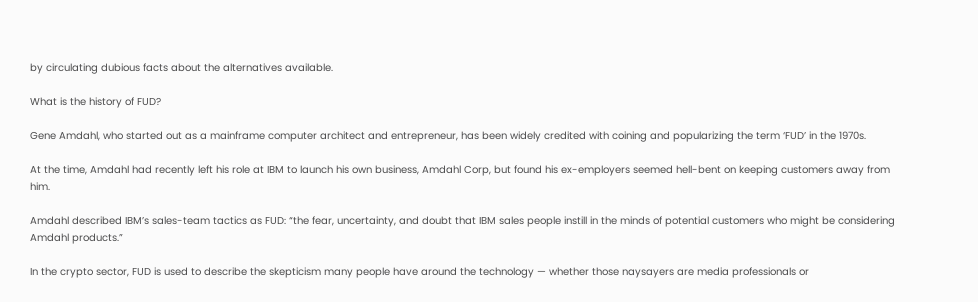by circulating dubious facts about the alternatives available.

What is the history of FUD?

Gene Amdahl, who started out as a mainframe computer architect and entrepreneur, has been widely credited with coining and popularizing the term ‘FUD’ in the 1970s.

At the time, Amdahl had recently left his role at IBM to launch his own business, Amdahl Corp, but found his ex-employers seemed hell-bent on keeping customers away from him.

Amdahl described IBM’s sales-team tactics as FUD: “the fear, uncertainty, and doubt that IBM sales people instill in the minds of potential customers who might be considering Amdahl products.”

In the crypto sector, FUD is used to describe the skepticism many people have around the technology — whether those naysayers are media professionals or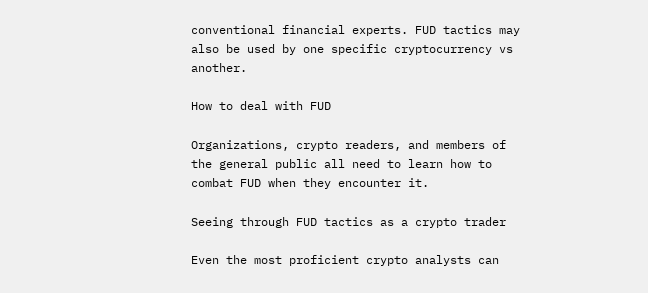conventional financial experts. FUD tactics may also be used by one specific cryptocurrency vs another.

How to deal with FUD

Organizations, crypto readers, and members of the general public all need to learn how to combat FUD when they encounter it.

Seeing through FUD tactics as a crypto trader

Even the most proficient crypto analysts can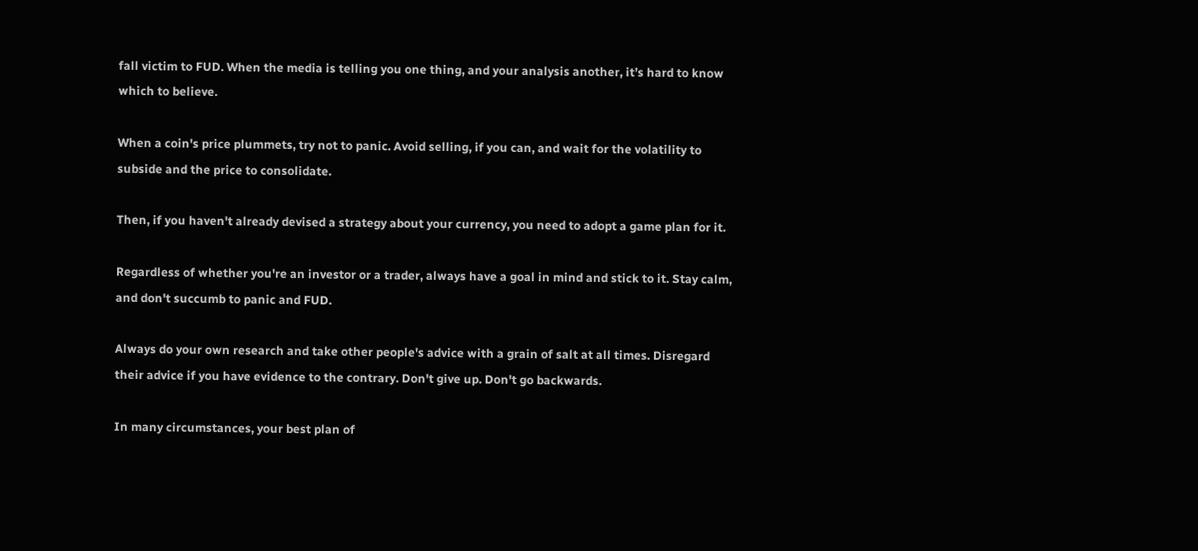fall victim to FUD. When the media is telling you one thing, and your analysis another, it’s hard to know which to believe.

When a coin's price plummets, try not to panic. Avoid selling, if you can, and wait for the volatility to subside and the price to consolidate.

Then, if you haven't already devised a strategy about your currency, you need to adopt a game plan for it.

Regardless of whether you're an investor or a trader, always have a goal in mind and stick to it. Stay calm, and don't succumb to panic and FUD.

Always do your own research and take other people's advice with a grain of salt at all times. Disregard their advice if you have evidence to the contrary. Don't give up. Don't go backwards.

In many circumstances, your best plan of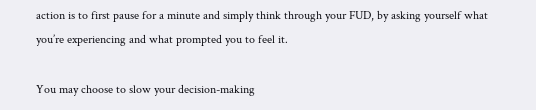action is to first pause for a minute and simply think through your FUD, by asking yourself what you’re experiencing and what prompted you to feel it.

You may choose to slow your decision-making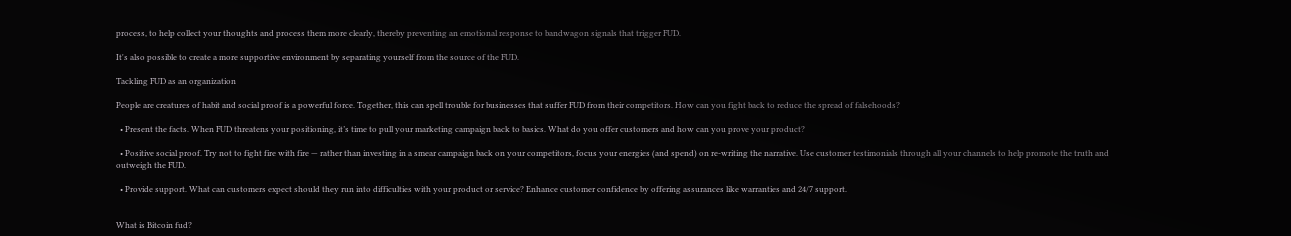process, to help collect your thoughts and process them more clearly, thereby preventing an emotional response to bandwagon signals that trigger FUD.

It's also possible to create a more supportive environment by separating yourself from the source of the FUD.

Tackling FUD as an organization

People are creatures of habit and social proof is a powerful force. Together, this can spell trouble for businesses that suffer FUD from their competitors. How can you fight back to reduce the spread of falsehoods?

  • Present the facts. When FUD threatens your positioning, it’s time to pull your marketing campaign back to basics. What do you offer customers and how can you prove your product?

  • Positive social proof. Try not to fight fire with fire — rather than investing in a smear campaign back on your competitors, focus your energies (and spend) on re-writing the narrative. Use customer testimonials through all your channels to help promote the truth and outweigh the FUD.

  • Provide support. What can customers expect should they run into difficulties with your product or service? Enhance customer confidence by offering assurances like warranties and 24/7 support.


What is Bitcoin fud?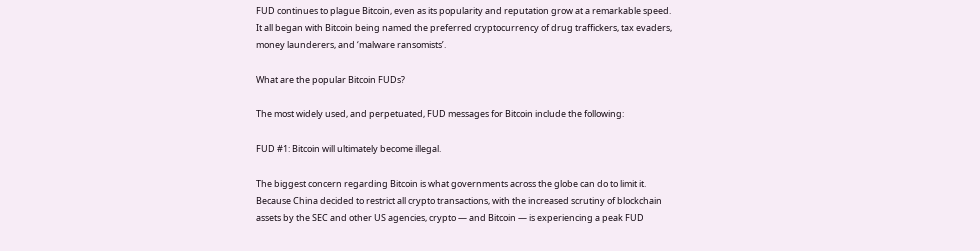FUD continues to plague Bitcoin, even as its popularity and reputation grow at a remarkable speed. It all began with Bitcoin being named the preferred cryptocurrency of drug traffickers, tax evaders, money launderers, and ‘malware ransomists’.

What are the popular Bitcoin FUDs?

The most widely used, and perpetuated, FUD messages for Bitcoin include the following:

FUD #1: Bitcoin will ultimately become illegal.

The biggest concern regarding Bitcoin is what governments across the globe can do to limit it. Because China decided to restrict all crypto transactions, with the increased scrutiny of blockchain assets by the SEC and other US agencies, crypto — and Bitcoin — is experiencing a peak FUD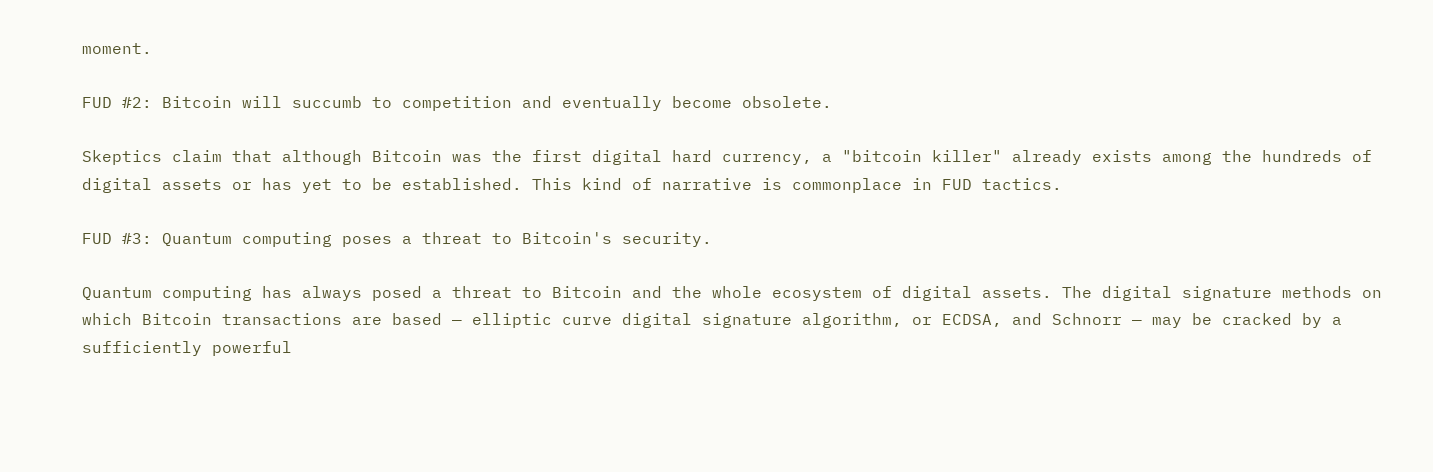moment.

FUD #2: Bitcoin will succumb to competition and eventually become obsolete.

Skeptics claim that although Bitcoin was the first digital hard currency, a "bitcoin killer" already exists among the hundreds of digital assets or has yet to be established. This kind of narrative is commonplace in FUD tactics.

FUD #3: Quantum computing poses a threat to Bitcoin's security.

Quantum computing has always posed a threat to Bitcoin and the whole ecosystem of digital assets. The digital signature methods on which Bitcoin transactions are based — elliptic curve digital signature algorithm, or ECDSA, and Schnorr — may be cracked by a sufficiently powerful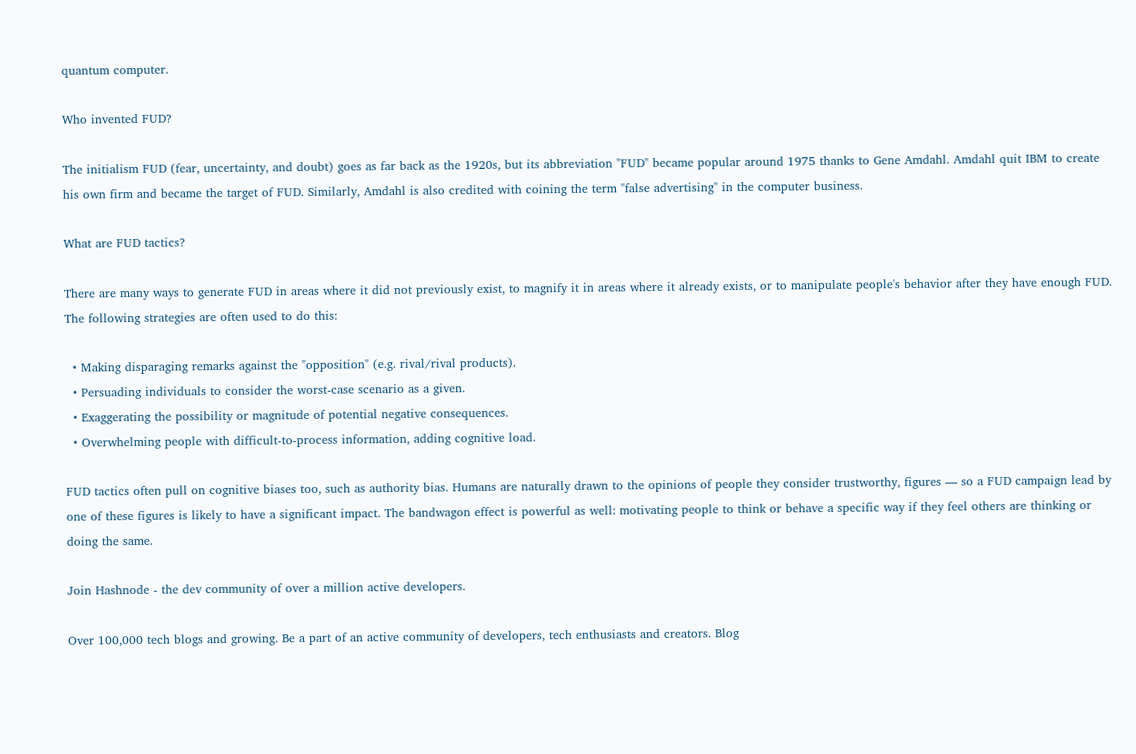quantum computer.

Who invented FUD?

The initialism FUD (fear, uncertainty, and doubt) goes as far back as the 1920s, but its abbreviation "FUD" became popular around 1975 thanks to Gene Amdahl. Amdahl quit IBM to create his own firm and became the target of FUD. Similarly, Amdahl is also credited with coining the term "false advertising" in the computer business.

What are FUD tactics?

There are many ways to generate FUD in areas where it did not previously exist, to magnify it in areas where it already exists, or to manipulate people's behavior after they have enough FUD. The following strategies are often used to do this:

  • Making disparaging remarks against the "opposition" (e.g. rival/rival products).
  • Persuading individuals to consider the worst-case scenario as a given.
  • Exaggerating the possibility or magnitude of potential negative consequences.
  • Overwhelming people with difficult-to-process information, adding cognitive load.

FUD tactics often pull on cognitive biases too, such as authority bias. Humans are naturally drawn to the opinions of people they consider trustworthy, figures — so a FUD campaign lead by one of these figures is likely to have a significant impact. The bandwagon effect is powerful as well: motivating people to think or behave a specific way if they feel others are thinking or doing the same.

Join Hashnode - the dev community of over a million active developers.

Over 100,000 tech blogs and growing. Be a part of an active community of developers, tech enthusiasts and creators. Blog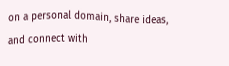on a personal domain, share ideas, and connect with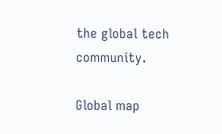the global tech community.

Global map